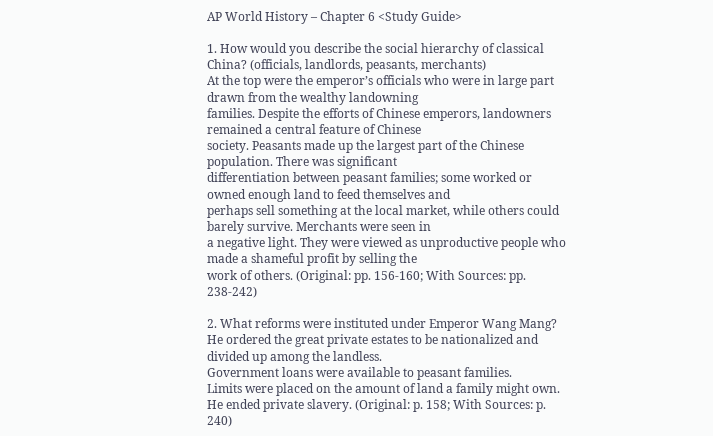AP World History – Chapter 6 <Study Guide>

1. How would you describe the social hierarchy of classical China? (officials, landlords, peasants, merchants)
At the top were the emperor’s officials who were in large part drawn from the wealthy landowning
families. Despite the efforts of Chinese emperors, landowners remained a central feature of Chinese
society. Peasants made up the largest part of the Chinese population. There was significant
differentiation between peasant families; some worked or owned enough land to feed themselves and
perhaps sell something at the local market, while others could barely survive. Merchants were seen in
a negative light. They were viewed as unproductive people who made a shameful profit by selling the
work of others. (Original: pp. 156-160; With Sources: pp. 238-242)

2. What reforms were instituted under Emperor Wang Mang?
He ordered the great private estates to be nationalized and divided up among the landless.
Government loans were available to peasant families.
Limits were placed on the amount of land a family might own.
He ended private slavery. (Original: p. 158; With Sources: p. 240)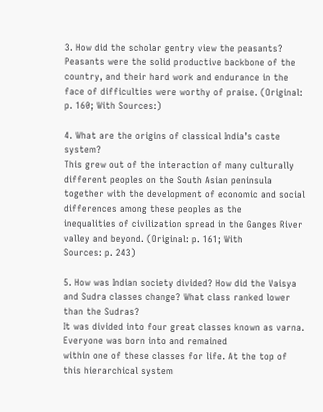3. How did the scholar gentry view the peasants?
Peasants were the solid productive backbone of the country, and their hard work and endurance in the
face of difficulties were worthy of praise. (Original: p. 160; With Sources:)

4. What are the origins of classical India’s caste system?
This grew out of the interaction of many culturally different peoples on the South Asian peninsula
together with the development of economic and social differences among these peoples as the
inequalities of civilization spread in the Ganges River valley and beyond. (Original: p. 161; With
Sources: p. 243)

5. How was Indian society divided? How did the Vaisya and Sudra classes change? What class ranked lower than the Sudras?
It was divided into four great classes known as varna. Everyone was born into and remained
within one of these classes for life. At the top of this hierarchical system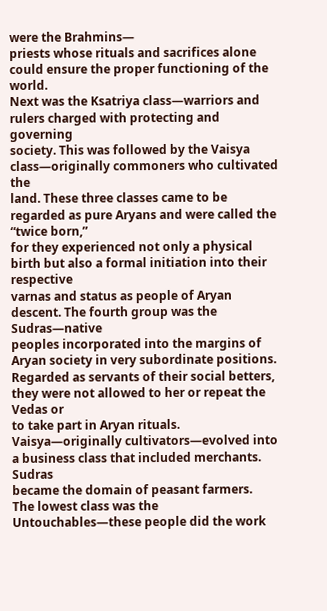were the Brahmins—
priests whose rituals and sacrifices alone could ensure the proper functioning of the world.
Next was the Ksatriya class—warriors and rulers charged with protecting and governing
society. This was followed by the Vaisya class—originally commoners who cultivated the
land. These three classes came to be regarded as pure Aryans and were called the “twice born,”
for they experienced not only a physical birth but also a formal initiation into their respective
varnas and status as people of Aryan descent. The fourth group was the Sudras—native
peoples incorporated into the margins of Aryan society in very subordinate positions.
Regarded as servants of their social betters, they were not allowed to her or repeat the Vedas or
to take part in Aryan rituals.
Vaisya—originally cultivators—evolved into a business class that included merchants. Sudras
became the domain of peasant farmers.
The lowest class was the Untouchables—these people did the work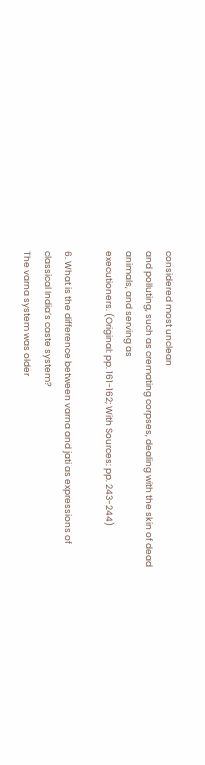considered most unclean
and polluting, such as cremating corpses, dealing with the skin of dead animals, and serving as
executioners. (Original: pp. 161-162; With Sources: pp. 243-244)

6. What is the difference between varna and jati as expressions of classical India’s caste system?
The varna system was older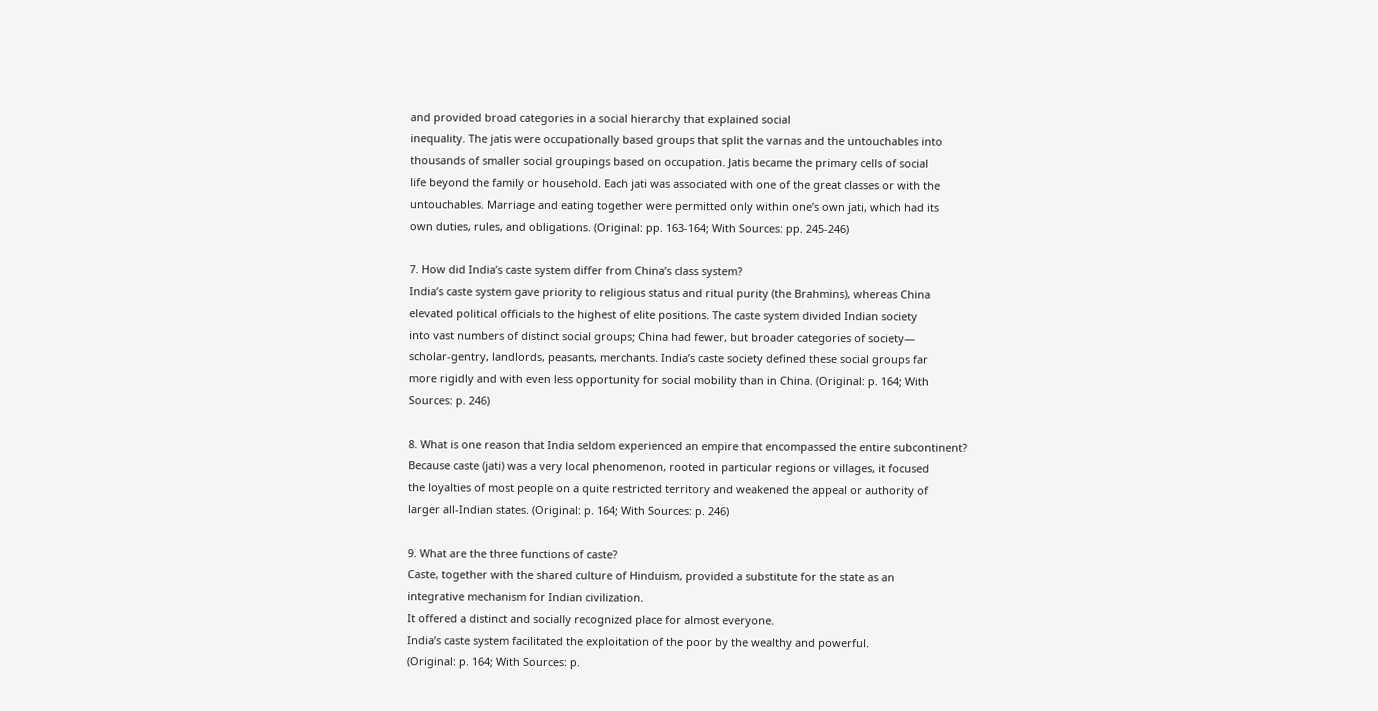and provided broad categories in a social hierarchy that explained social
inequality. The jatis were occupationally based groups that split the varnas and the untouchables into
thousands of smaller social groupings based on occupation. Jatis became the primary cells of social
life beyond the family or household. Each jati was associated with one of the great classes or with the
untouchables. Marriage and eating together were permitted only within one’s own jati, which had its
own duties, rules, and obligations. (Original: pp. 163-164; With Sources: pp. 245-246)

7. How did India’s caste system differ from China’s class system?
India’s caste system gave priority to religious status and ritual purity (the Brahmins), whereas China
elevated political officials to the highest of elite positions. The caste system divided Indian society
into vast numbers of distinct social groups; China had fewer, but broader categories of society—
scholar-gentry, landlords, peasants, merchants. India’s caste society defined these social groups far
more rigidly and with even less opportunity for social mobility than in China. (Original: p. 164; With
Sources: p. 246)

8. What is one reason that India seldom experienced an empire that encompassed the entire subcontinent?
Because caste (jati) was a very local phenomenon, rooted in particular regions or villages, it focused
the loyalties of most people on a quite restricted territory and weakened the appeal or authority of
larger all-Indian states. (Original: p. 164; With Sources: p. 246)

9. What are the three functions of caste?
Caste, together with the shared culture of Hinduism, provided a substitute for the state as an
integrative mechanism for Indian civilization.
It offered a distinct and socially recognized place for almost everyone.
India’s caste system facilitated the exploitation of the poor by the wealthy and powerful.
(Original: p. 164; With Sources: p.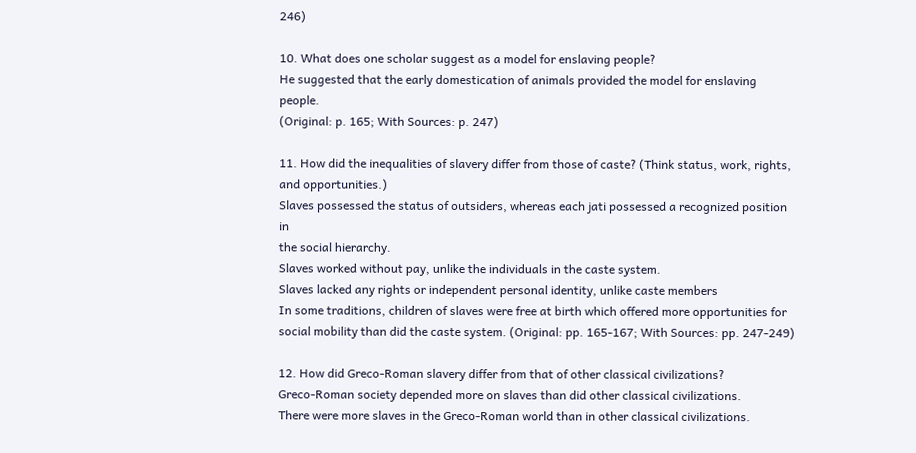246)

10. What does one scholar suggest as a model for enslaving people?
He suggested that the early domestication of animals provided the model for enslaving people.
(Original: p. 165; With Sources: p. 247)

11. How did the inequalities of slavery differ from those of caste? (Think status, work, rights, and opportunities.)
Slaves possessed the status of outsiders, whereas each jati possessed a recognized position in
the social hierarchy.
Slaves worked without pay, unlike the individuals in the caste system.
Slaves lacked any rights or independent personal identity, unlike caste members
In some traditions, children of slaves were free at birth which offered more opportunities for
social mobility than did the caste system. (Original: pp. 165-167; With Sources: pp. 247-249)

12. How did Greco-Roman slavery differ from that of other classical civilizations?
Greco-Roman society depended more on slaves than did other classical civilizations.
There were more slaves in the Greco-Roman world than in other classical civilizations.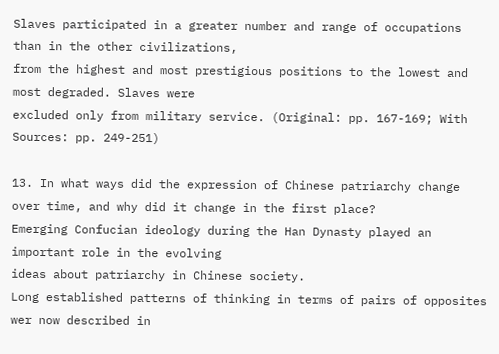Slaves participated in a greater number and range of occupations than in the other civilizations,
from the highest and most prestigious positions to the lowest and most degraded. Slaves were
excluded only from military service. (Original: pp. 167-169; With Sources: pp. 249-251)

13. In what ways did the expression of Chinese patriarchy change over time, and why did it change in the first place?
Emerging Confucian ideology during the Han Dynasty played an important role in the evolving
ideas about patriarchy in Chinese society.
Long established patterns of thinking in terms of pairs of opposites wer now described in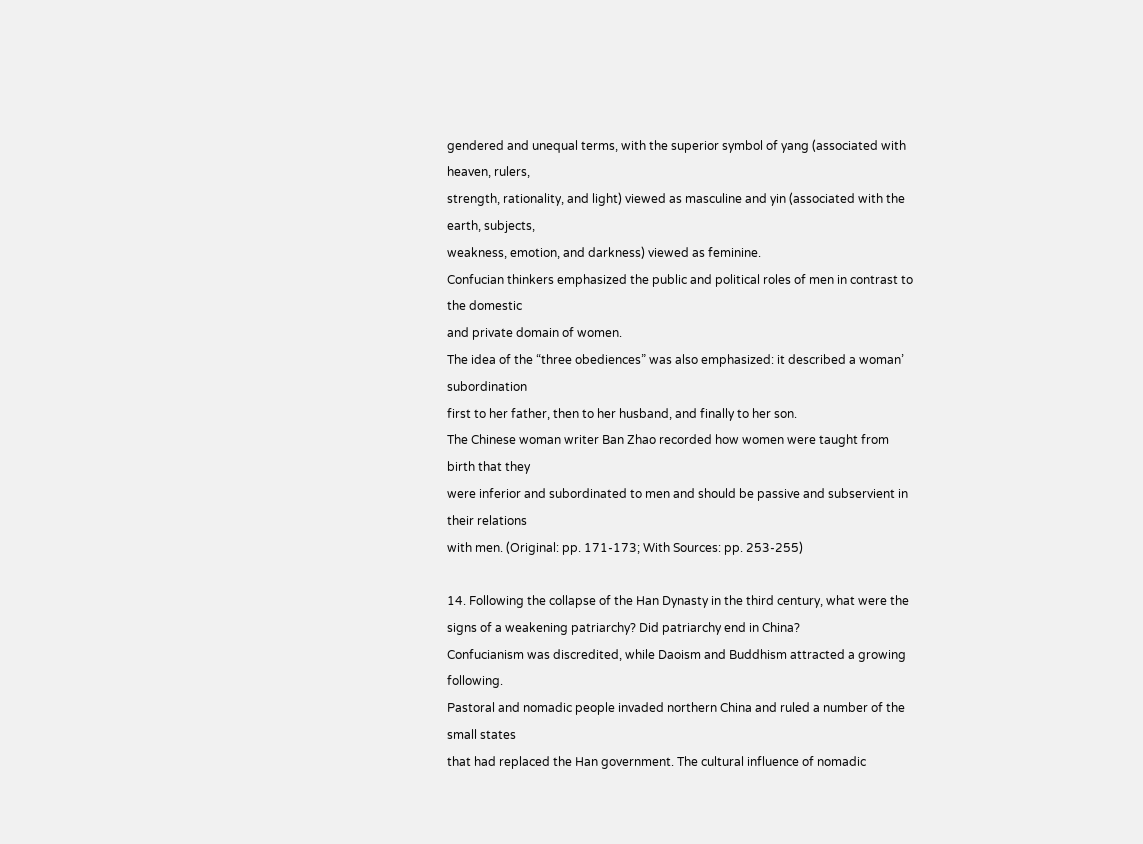gendered and unequal terms, with the superior symbol of yang (associated with heaven, rulers,
strength, rationality, and light) viewed as masculine and yin (associated with the earth, subjects,
weakness, emotion, and darkness) viewed as feminine.
Confucian thinkers emphasized the public and political roles of men in contrast to the domestic
and private domain of women.
The idea of the “three obediences” was also emphasized: it described a woman’ subordination
first to her father, then to her husband, and finally to her son.
The Chinese woman writer Ban Zhao recorded how women were taught from birth that they
were inferior and subordinated to men and should be passive and subservient in their relations
with men. (Original: pp. 171-173; With Sources: pp. 253-255)

14. Following the collapse of the Han Dynasty in the third century, what were the signs of a weakening patriarchy? Did patriarchy end in China?
Confucianism was discredited, while Daoism and Buddhism attracted a growing following.
Pastoral and nomadic people invaded northern China and ruled a number of the small states
that had replaced the Han government. The cultural influence of nomadic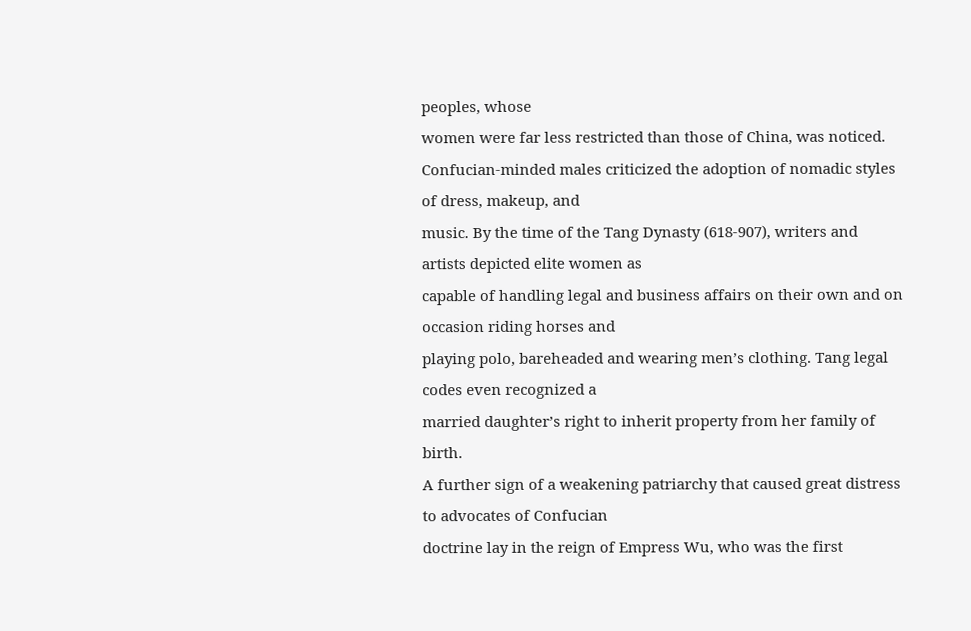peoples, whose
women were far less restricted than those of China, was noticed.
Confucian-minded males criticized the adoption of nomadic styles of dress, makeup, and
music. By the time of the Tang Dynasty (618-907), writers and artists depicted elite women as
capable of handling legal and business affairs on their own and on occasion riding horses and
playing polo, bareheaded and wearing men’s clothing. Tang legal codes even recognized a
married daughter’s right to inherit property from her family of birth.
A further sign of a weakening patriarchy that caused great distress to advocates of Confucian
doctrine lay in the reign of Empress Wu, who was the first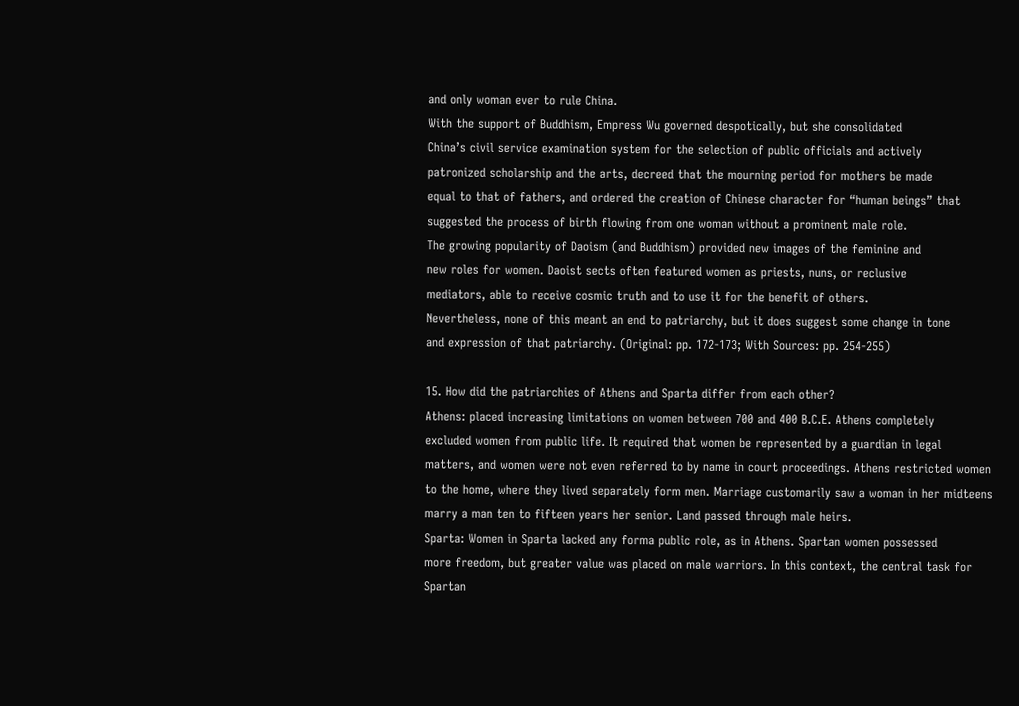and only woman ever to rule China.
With the support of Buddhism, Empress Wu governed despotically, but she consolidated
China’s civil service examination system for the selection of public officials and actively
patronized scholarship and the arts, decreed that the mourning period for mothers be made
equal to that of fathers, and ordered the creation of Chinese character for “human beings” that
suggested the process of birth flowing from one woman without a prominent male role.
The growing popularity of Daoism (and Buddhism) provided new images of the feminine and
new roles for women. Daoist sects often featured women as priests, nuns, or reclusive
mediators, able to receive cosmic truth and to use it for the benefit of others.
Nevertheless, none of this meant an end to patriarchy, but it does suggest some change in tone
and expression of that patriarchy. (Original: pp. 172-173; With Sources: pp. 254-255)

15. How did the patriarchies of Athens and Sparta differ from each other?
Athens: placed increasing limitations on women between 700 and 400 B.C.E. Athens completely
excluded women from public life. It required that women be represented by a guardian in legal
matters, and women were not even referred to by name in court proceedings. Athens restricted women
to the home, where they lived separately form men. Marriage customarily saw a woman in her midteens
marry a man ten to fifteen years her senior. Land passed through male heirs.
Sparta: Women in Sparta lacked any forma public role, as in Athens. Spartan women possessed
more freedom, but greater value was placed on male warriors. In this context, the central task for
Spartan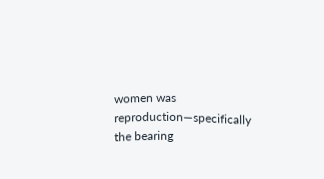women was reproduction—specifically the bearing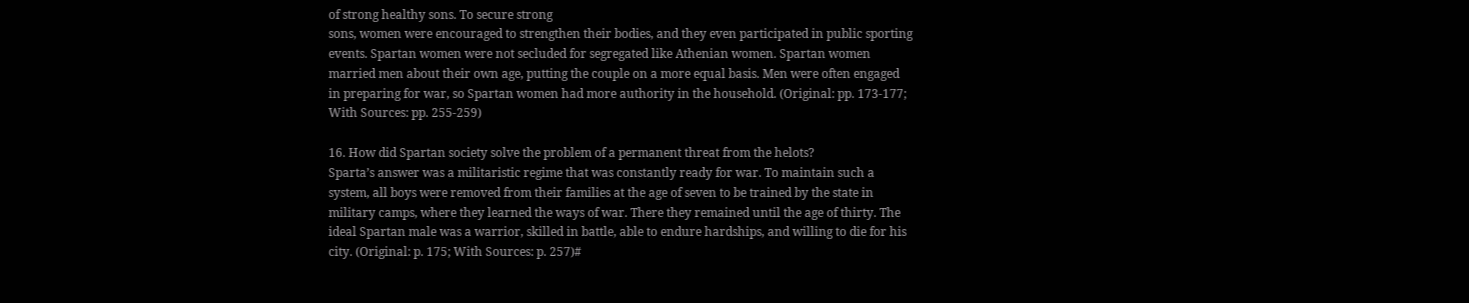of strong healthy sons. To secure strong
sons, women were encouraged to strengthen their bodies, and they even participated in public sporting
events. Spartan women were not secluded for segregated like Athenian women. Spartan women
married men about their own age, putting the couple on a more equal basis. Men were often engaged
in preparing for war, so Spartan women had more authority in the household. (Original: pp. 173-177;
With Sources: pp. 255-259)

16. How did Spartan society solve the problem of a permanent threat from the helots?
Sparta’s answer was a militaristic regime that was constantly ready for war. To maintain such a
system, all boys were removed from their families at the age of seven to be trained by the state in
military camps, where they learned the ways of war. There they remained until the age of thirty. The
ideal Spartan male was a warrior, skilled in battle, able to endure hardships, and willing to die for his
city. (Original: p. 175; With Sources: p. 257)#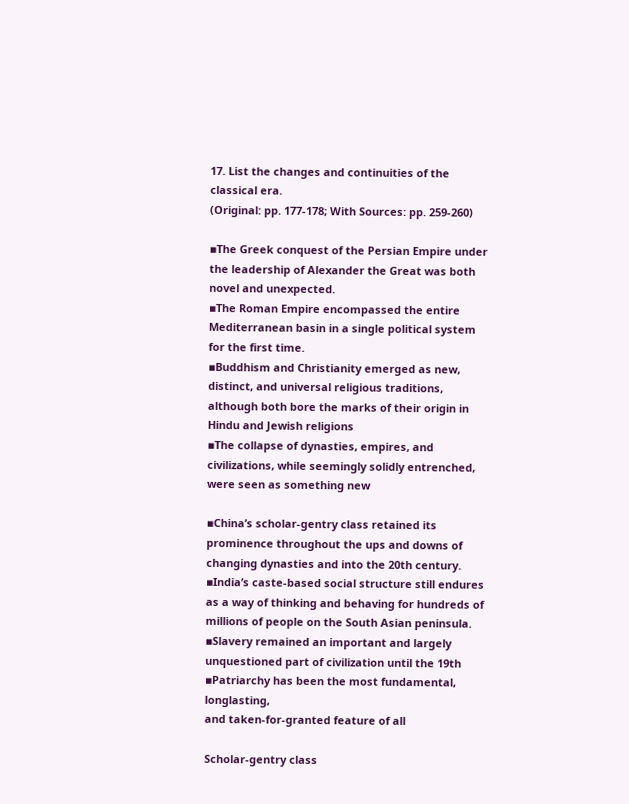17. List the changes and continuities of the classical era.
(Original: pp. 177-178; With Sources: pp. 259-260)

▪The Greek conquest of the Persian Empire under
the leadership of Alexander the Great was both
novel and unexpected.
▪The Roman Empire encompassed the entire
Mediterranean basin in a single political system
for the first time.
▪Buddhism and Christianity emerged as new,
distinct, and universal religious traditions,
although both bore the marks of their origin in
Hindu and Jewish religions
▪The collapse of dynasties, empires, and
civilizations, while seemingly solidly entrenched,
were seen as something new

▪China’s scholar-gentry class retained its
prominence throughout the ups and downs of
changing dynasties and into the 20th century.
▪India’s caste-based social structure still endures
as a way of thinking and behaving for hundreds of
millions of people on the South Asian peninsula.
▪Slavery remained an important and largely
unquestioned part of civilization until the 19th
▪Patriarchy has been the most fundamental, longlasting,
and taken-for-granted feature of all

Scholar-gentry class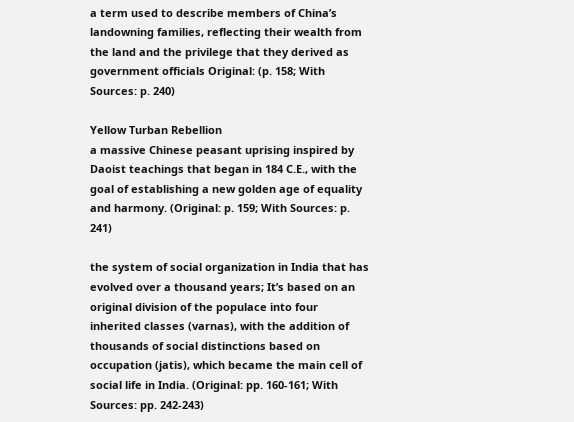a term used to describe members of China’s landowning families, reflecting their wealth from the land and the privilege that they derived as government officials Original: (p. 158; With Sources: p. 240)

Yellow Turban Rebellion
a massive Chinese peasant uprising inspired by Daoist teachings that began in 184 C.E., with the goal of establishing a new golden age of equality and harmony. (Original: p. 159; With Sources: p. 241)

the system of social organization in India that has evolved over a thousand years; It’s based on an original division of the populace into four inherited classes (varnas), with the addition of thousands of social distinctions based on occupation (jatis), which became the main cell of social life in India. (Original: pp. 160-161; With Sources: pp. 242-243)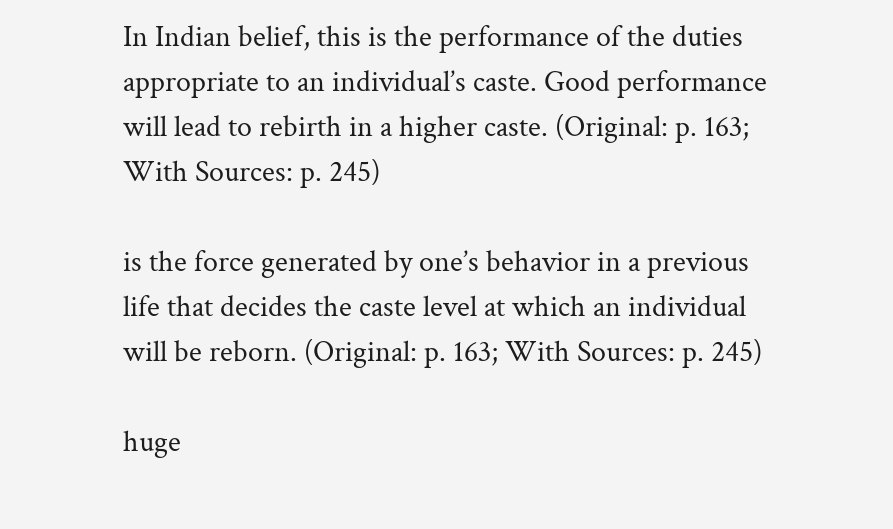In Indian belief, this is the performance of the duties appropriate to an individual’s caste. Good performance will lead to rebirth in a higher caste. (Original: p. 163; With Sources: p. 245)

is the force generated by one’s behavior in a previous life that decides the caste level at which an individual will be reborn. (Original: p. 163; With Sources: p. 245)

huge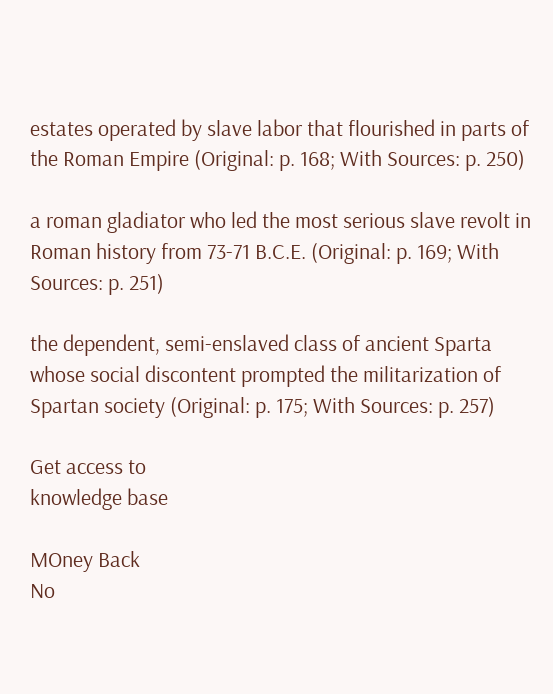estates operated by slave labor that flourished in parts of the Roman Empire (Original: p. 168; With Sources: p. 250)

a roman gladiator who led the most serious slave revolt in Roman history from 73-71 B.C.E. (Original: p. 169; With Sources: p. 251)

the dependent, semi-enslaved class of ancient Sparta whose social discontent prompted the militarization of Spartan society (Original: p. 175; With Sources: p. 257)

Get access to
knowledge base

MOney Back
No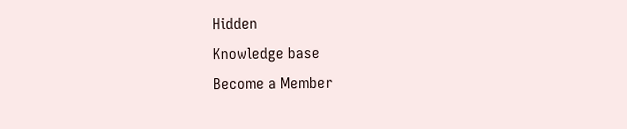Hidden
Knowledge base
Become a Member